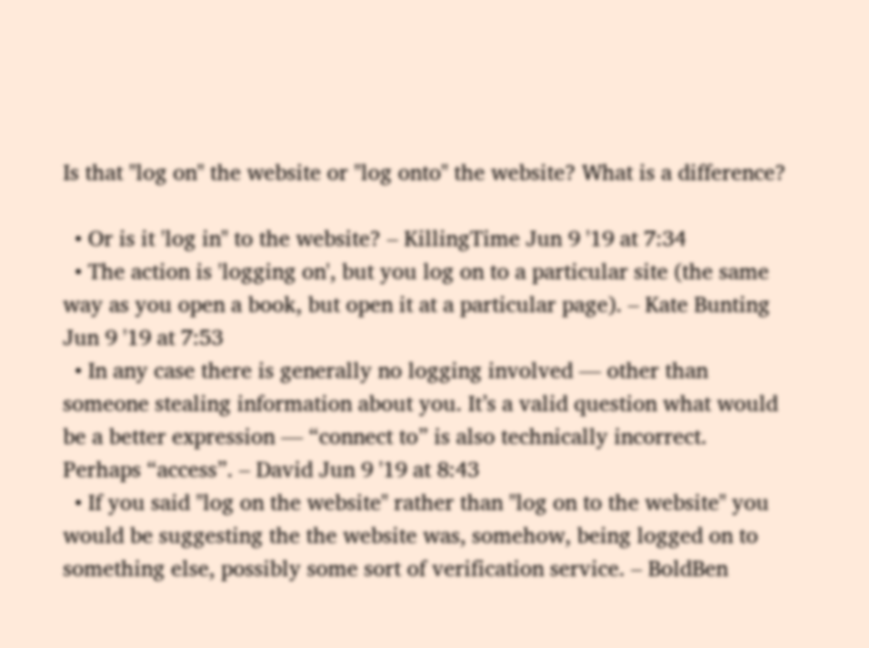Is that "log on" the website or "log onto" the website? What is a difference?

  • Or is it 'log in" to the website? – KillingTime Jun 9 '19 at 7:34
  • The action is 'logging on', but you log on to a particular site (the same way as you open a book, but open it at a particular page). – Kate Bunting Jun 9 '19 at 7:53
  • In any case there is generally no logging involved — other than someone stealing information about you. It’s a valid question what would be a better expression — “connect to” is also technically incorrect. Perhaps “access”. – David Jun 9 '19 at 8:43
  • If you said "log on the website" rather than "log on to the website" you would be suggesting the the website was, somehow, being logged on to something else, possibly some sort of verification service. – BoldBen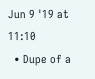Jun 9 '19 at 11:10
  • Dupe of a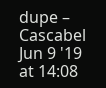dupe – Cascabel Jun 9 '19 at 14:08